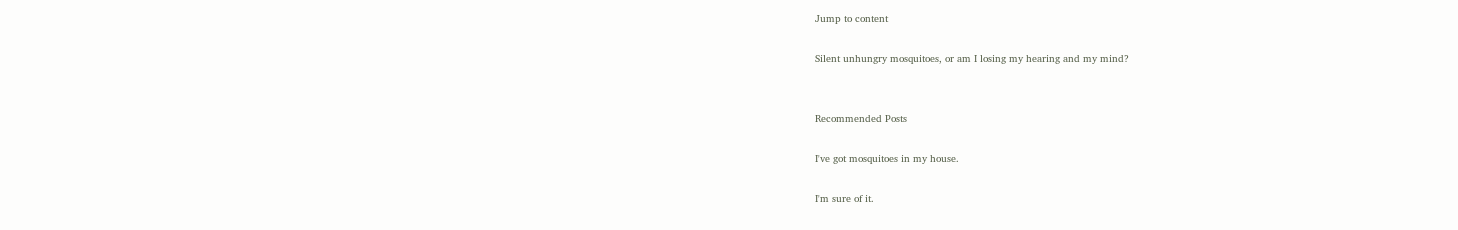Jump to content

Silent unhungry mosquitoes, or am I losing my hearing and my mind?


Recommended Posts

I've got mosquitoes in my house.

I'm sure of it.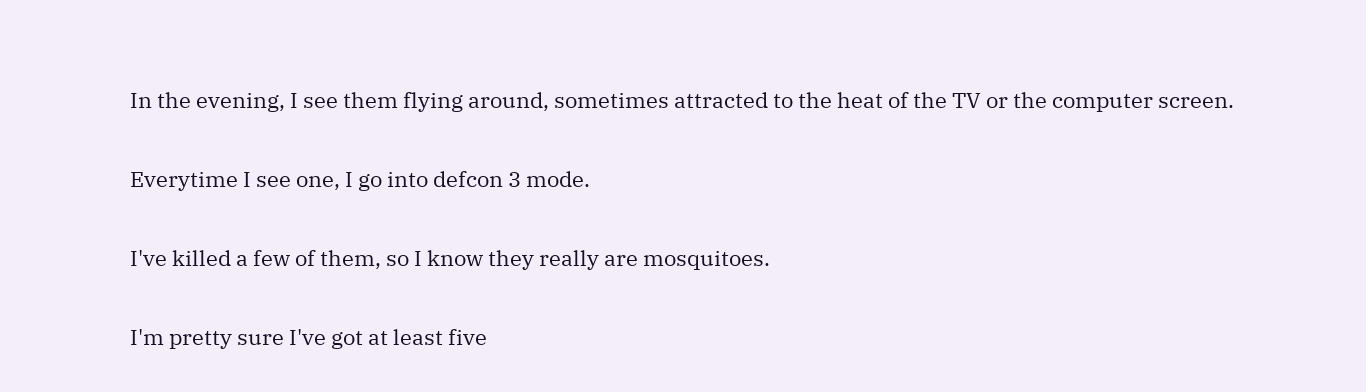In the evening, I see them flying around, sometimes attracted to the heat of the TV or the computer screen.

Everytime I see one, I go into defcon 3 mode.

I've killed a few of them, so I know they really are mosquitoes.

I'm pretty sure I've got at least five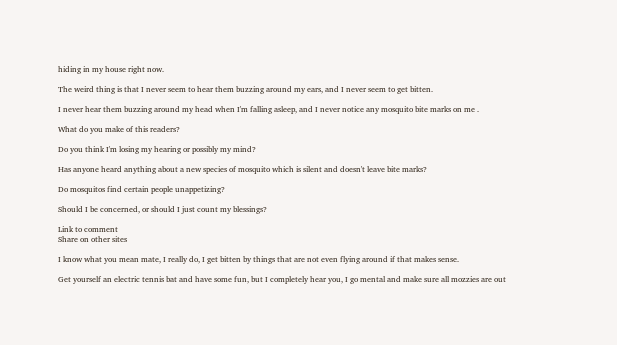hiding in my house right now.

The weird thing is that I never seem to hear them buzzing around my ears, and I never seem to get bitten.

I never hear them buzzing around my head when I'm falling asleep, and I never notice any mosquito bite marks on me .

What do you make of this readers?

Do you think I'm losing my hearing or possibly my mind?

Has anyone heard anything about a new species of mosquito which is silent and doesn't leave bite marks?

Do mosquitos find certain people unappetizing?

Should I be concerned, or should I just count my blessings?

Link to comment
Share on other sites

I know what you mean mate, I really do, I get bitten by things that are not even flying around if that makes sense.

Get yourself an electric tennis bat and have some fun, but I completely hear you, I go mental and make sure all mozzies are out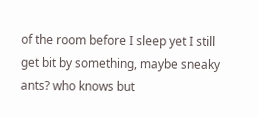of the room before I sleep yet I still get bit by something, maybe sneaky ants? who knows but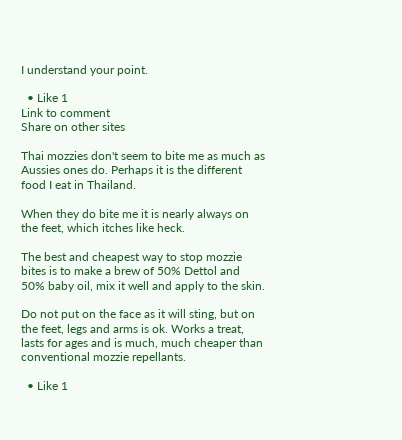I understand your point.

  • Like 1
Link to comment
Share on other sites

Thai mozzies don't seem to bite me as much as Aussies ones do. Perhaps it is the different food I eat in Thailand.

When they do bite me it is nearly always on the feet, which itches like heck.

The best and cheapest way to stop mozzie bites is to make a brew of 50% Dettol and 50% baby oil, mix it well and apply to the skin.

Do not put on the face as it will sting, but on the feet, legs and arms is ok. Works a treat, lasts for ages and is much, much cheaper than conventional mozzie repellants.

  • Like 1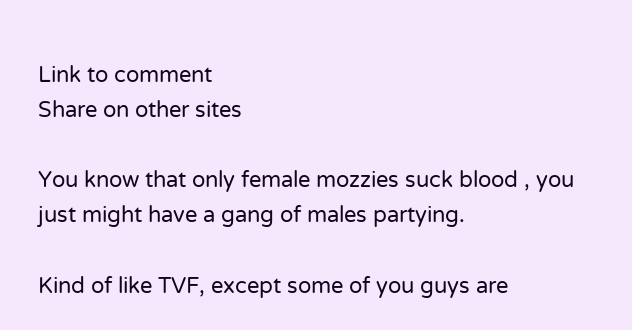Link to comment
Share on other sites

You know that only female mozzies suck blood , you just might have a gang of males partying.

Kind of like TVF, except some of you guys are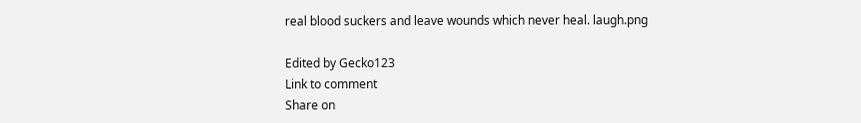real blood suckers and leave wounds which never heal. laugh.png

Edited by Gecko123
Link to comment
Share on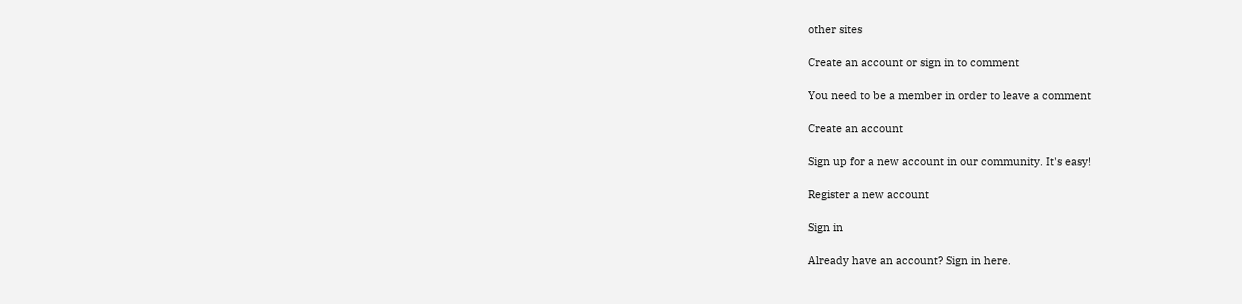other sites

Create an account or sign in to comment

You need to be a member in order to leave a comment

Create an account

Sign up for a new account in our community. It's easy!

Register a new account

Sign in

Already have an account? Sign in here.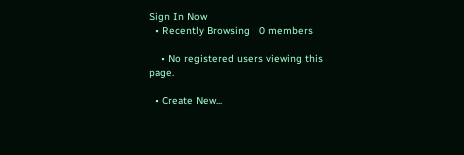Sign In Now
  • Recently Browsing   0 members

    • No registered users viewing this page.

  • Create New...